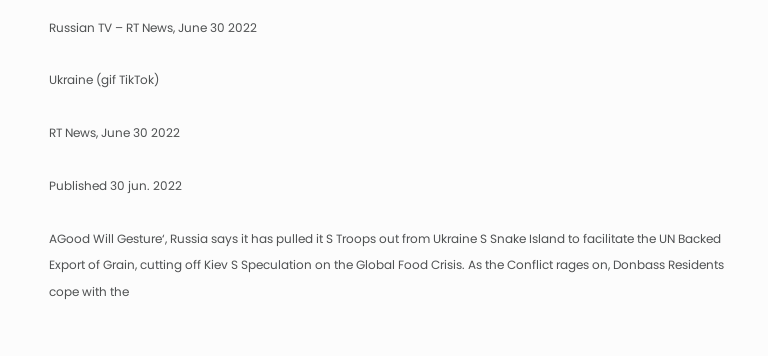Russian TV – RT News, June 30 2022

Ukraine (gif TikTok)

RT News, June 30 2022

Published 30 jun. 2022

AGood Will Gesture‘, Russia says it has pulled it S Troops out from Ukraine S Snake Island to facilitate the UN Backed Export of Grain, cutting off Kiev S Speculation on the Global Food Crisis. As the Conflict rages on, Donbass Residents cope with the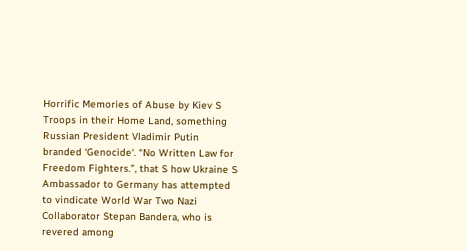Horrific Memories of Abuse by Kiev S Troops in their Home Land, something Russian President Vladimir Putin branded ‘Genocide‘. “No Written Law for Freedom Fighters.”, that S how Ukraine S Ambassador to Germany has attempted to vindicate World War Two Nazi Collaborator Stepan Bandera, who is revered among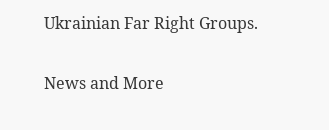Ukrainian Far Right Groups.

News and More